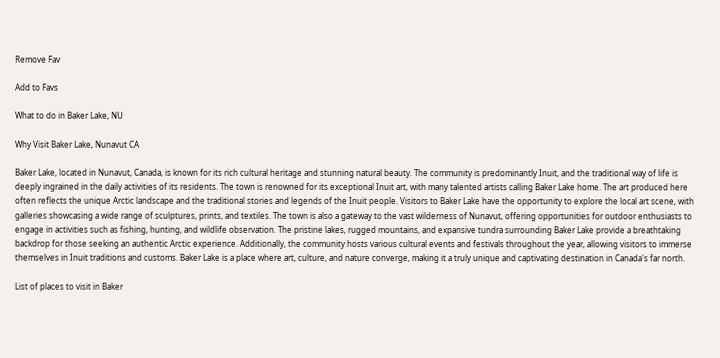Remove Fav

Add to Favs

What to do in Baker Lake, NU

Why Visit Baker Lake, Nunavut CA

Baker Lake, located in Nunavut, Canada, is known for its rich cultural heritage and stunning natural beauty. The community is predominantly Inuit, and the traditional way of life is deeply ingrained in the daily activities of its residents. The town is renowned for its exceptional Inuit art, with many talented artists calling Baker Lake home. The art produced here often reflects the unique Arctic landscape and the traditional stories and legends of the Inuit people. Visitors to Baker Lake have the opportunity to explore the local art scene, with galleries showcasing a wide range of sculptures, prints, and textiles. The town is also a gateway to the vast wilderness of Nunavut, offering opportunities for outdoor enthusiasts to engage in activities such as fishing, hunting, and wildlife observation. The pristine lakes, rugged mountains, and expansive tundra surrounding Baker Lake provide a breathtaking backdrop for those seeking an authentic Arctic experience. Additionally, the community hosts various cultural events and festivals throughout the year, allowing visitors to immerse themselves in Inuit traditions and customs. Baker Lake is a place where art, culture, and nature converge, making it a truly unique and captivating destination in Canada's far north.

List of places to visit in Baker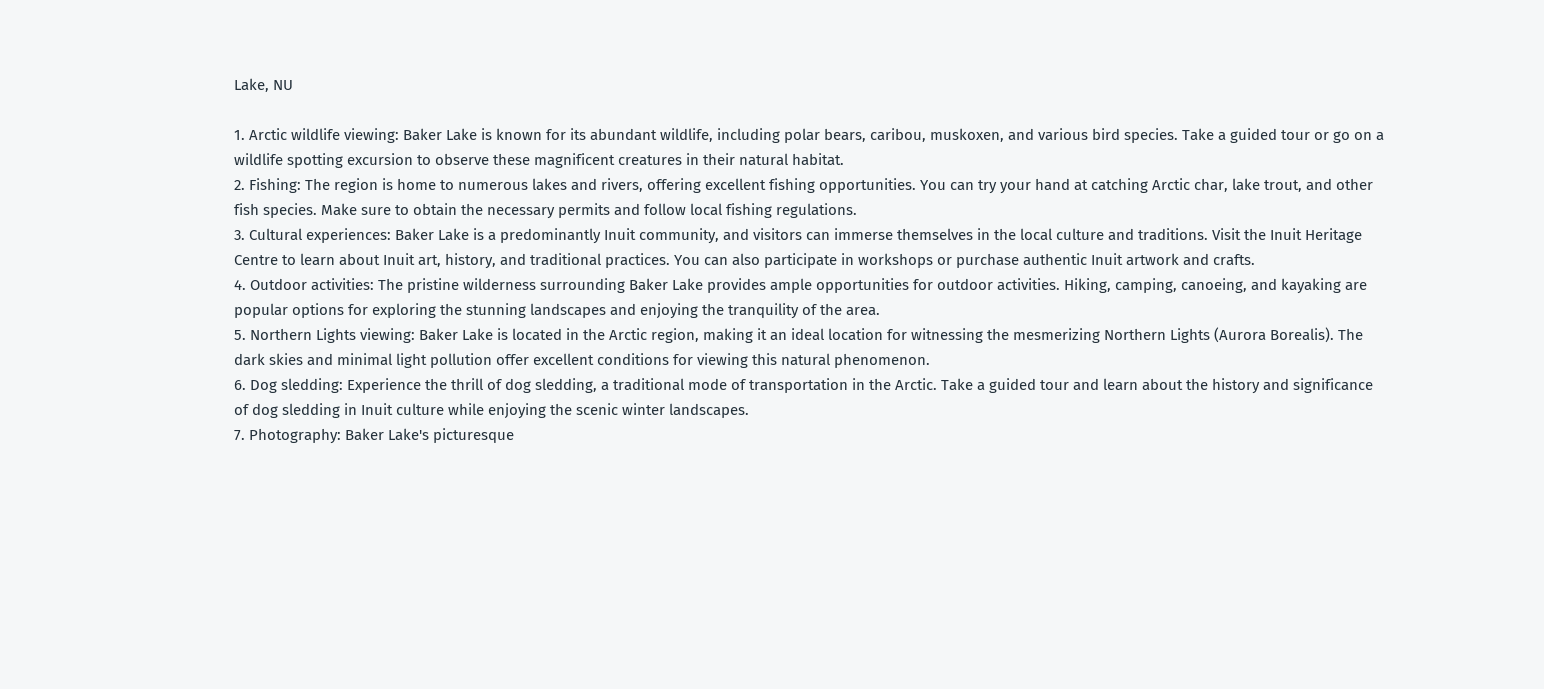Lake, NU

1. Arctic wildlife viewing: Baker Lake is known for its abundant wildlife, including polar bears, caribou, muskoxen, and various bird species. Take a guided tour or go on a wildlife spotting excursion to observe these magnificent creatures in their natural habitat.
2. Fishing: The region is home to numerous lakes and rivers, offering excellent fishing opportunities. You can try your hand at catching Arctic char, lake trout, and other fish species. Make sure to obtain the necessary permits and follow local fishing regulations.
3. Cultural experiences: Baker Lake is a predominantly Inuit community, and visitors can immerse themselves in the local culture and traditions. Visit the Inuit Heritage Centre to learn about Inuit art, history, and traditional practices. You can also participate in workshops or purchase authentic Inuit artwork and crafts.
4. Outdoor activities: The pristine wilderness surrounding Baker Lake provides ample opportunities for outdoor activities. Hiking, camping, canoeing, and kayaking are popular options for exploring the stunning landscapes and enjoying the tranquility of the area.
5. Northern Lights viewing: Baker Lake is located in the Arctic region, making it an ideal location for witnessing the mesmerizing Northern Lights (Aurora Borealis). The dark skies and minimal light pollution offer excellent conditions for viewing this natural phenomenon.
6. Dog sledding: Experience the thrill of dog sledding, a traditional mode of transportation in the Arctic. Take a guided tour and learn about the history and significance of dog sledding in Inuit culture while enjoying the scenic winter landscapes.
7. Photography: Baker Lake's picturesque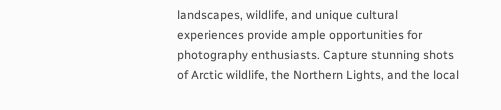landscapes, wildlife, and unique cultural experiences provide ample opportunities for photography enthusiasts. Capture stunning shots of Arctic wildlife, the Northern Lights, and the local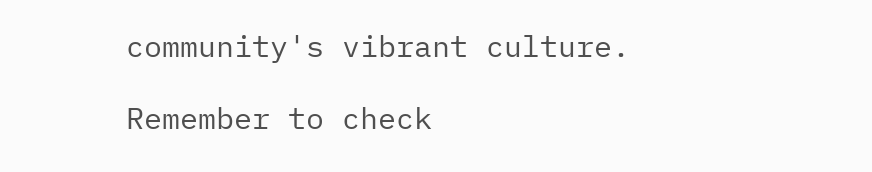community's vibrant culture.

Remember to check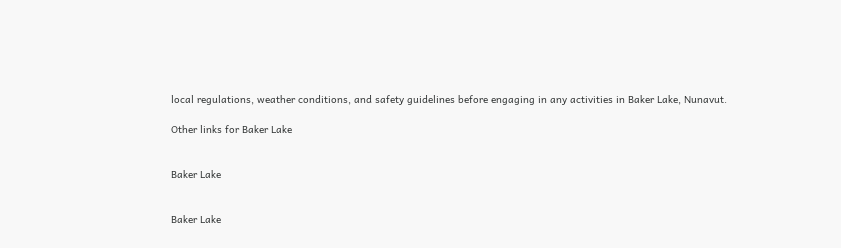local regulations, weather conditions, and safety guidelines before engaging in any activities in Baker Lake, Nunavut.

Other links for Baker Lake


Baker Lake


Baker Lake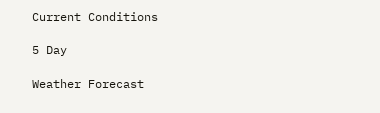Current Conditions

5 Day

Weather Forecast